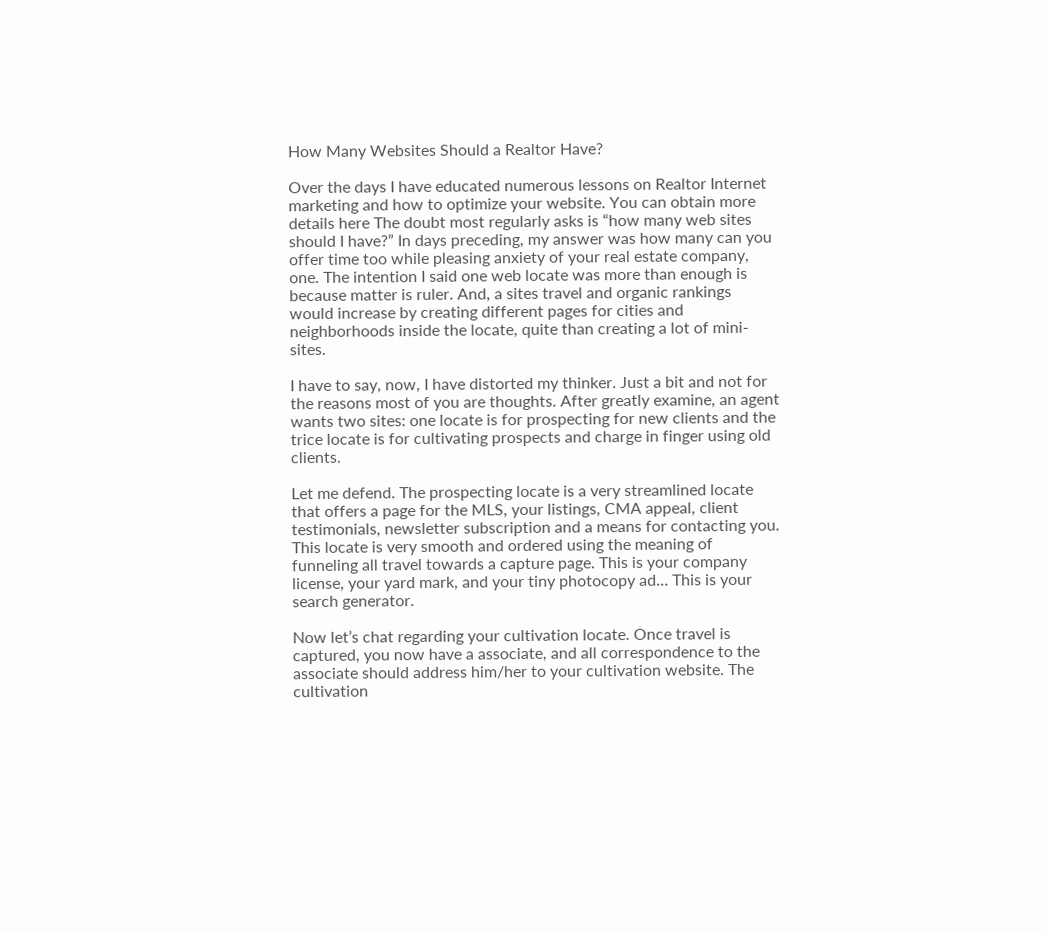How Many Websites Should a Realtor Have?

Over the days I have educated numerous lessons on Realtor Internet marketing and how to optimize your website. You can obtain more details here The doubt most regularly asks is “how many web sites should I have?” In days preceding, my answer was how many can you offer time too while pleasing anxiety of your real estate company, one. The intention I said one web locate was more than enough is because matter is ruler. And, a sites travel and organic rankings would increase by creating different pages for cities and neighborhoods inside the locate, quite than creating a lot of mini-sites.

I have to say, now, I have distorted my thinker. Just a bit and not for the reasons most of you are thoughts. After greatly examine, an agent wants two sites: one locate is for prospecting for new clients and the trice locate is for cultivating prospects and charge in finger using old clients.

Let me defend. The prospecting locate is a very streamlined locate that offers a page for the MLS, your listings, CMA appeal, client testimonials, newsletter subscription and a means for contacting you. This locate is very smooth and ordered using the meaning of funneling all travel towards a capture page. This is your company license, your yard mark, and your tiny photocopy ad… This is your search generator.

Now let’s chat regarding your cultivation locate. Once travel is captured, you now have a associate, and all correspondence to the associate should address him/her to your cultivation website. The cultivation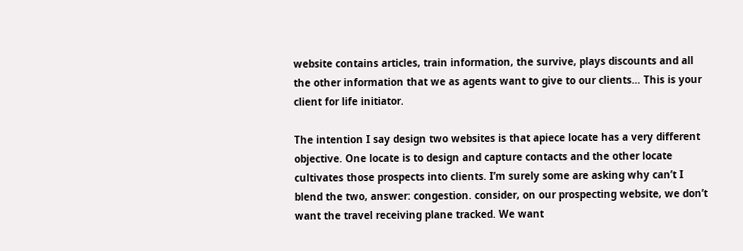website contains articles, train information, the survive, plays discounts and all the other information that we as agents want to give to our clients… This is your client for life initiator.

The intention I say design two websites is that apiece locate has a very different objective. One locate is to design and capture contacts and the other locate cultivates those prospects into clients. I’m surely some are asking why can’t I blend the two, answer: congestion. consider, on our prospecting website, we don’t want the travel receiving plane tracked. We want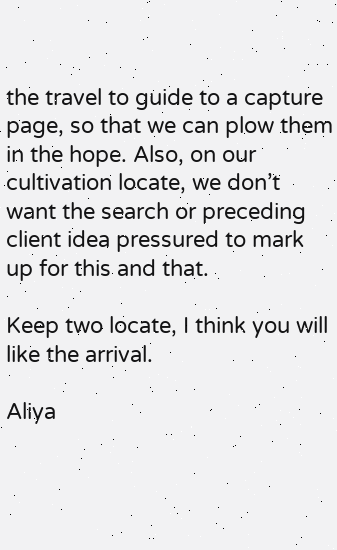the travel to guide to a capture page, so that we can plow them in the hope. Also, on our cultivation locate, we don’t want the search or preceding client idea pressured to mark up for this and that.

Keep two locate, I think you will like the arrival.

Aliya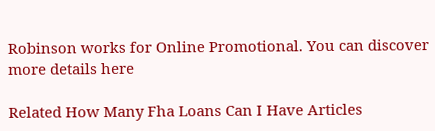Robinson works for Online Promotional. You can discover more details here

Related How Many Fha Loans Can I Have Articles